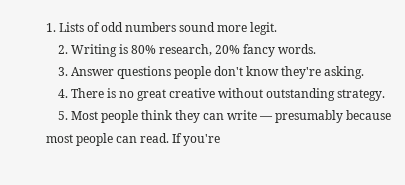1. Lists of odd numbers sound more legit.
    2. Writing is 80% research, 20% fancy words.
    3. Answer questions people don't know they're asking.
    4. There is no great creative without outstanding strategy.
    5. Most people think they can write — presumably because most people can read. If you're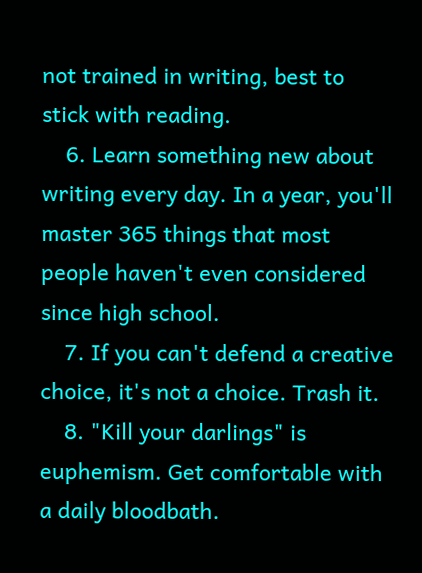not trained in writing, best to stick with reading.
    6. Learn something new about writing every day. In a year, you'll master 365 things that most people haven't even considered since high school.
    7. If you can't defend a creative choice, it's not a choice. Trash it.
    8. "Kill your darlings" is euphemism. Get comfortable with a daily bloodbath.